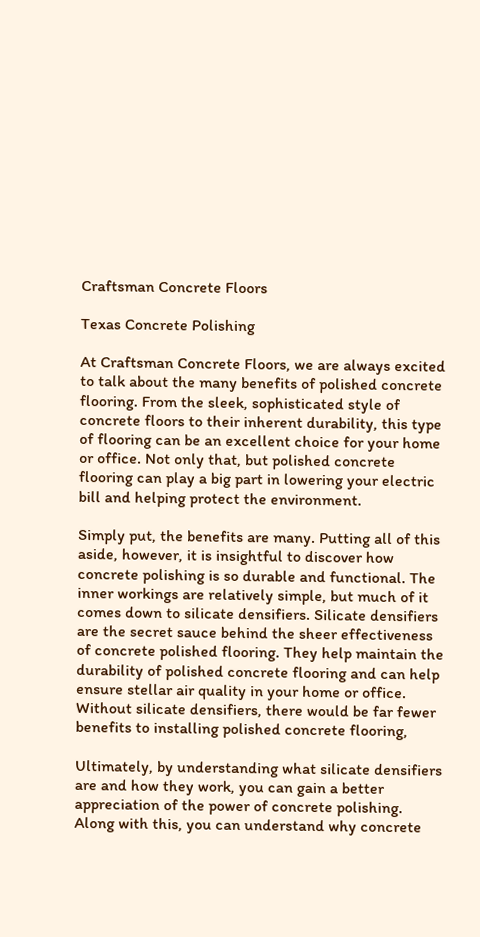Craftsman Concrete Floors

Texas Concrete Polishing

At Craftsman Concrete Floors, we are always excited to talk about the many benefits of polished concrete flooring. From the sleek, sophisticated style of concrete floors to their inherent durability, this type of flooring can be an excellent choice for your home or office. Not only that, but polished concrete flooring can play a big part in lowering your electric bill and helping protect the environment.

Simply put, the benefits are many. Putting all of this aside, however, it is insightful to discover how concrete polishing is so durable and functional. The inner workings are relatively simple, but much of it comes down to silicate densifiers. Silicate densifiers are the secret sauce behind the sheer effectiveness of concrete polished flooring. They help maintain the durability of polished concrete flooring and can help ensure stellar air quality in your home or office. Without silicate densifiers, there would be far fewer benefits to installing polished concrete flooring,

Ultimately, by understanding what silicate densifiers are and how they work, you can gain a better appreciation of the power of concrete polishing. Along with this, you can understand why concrete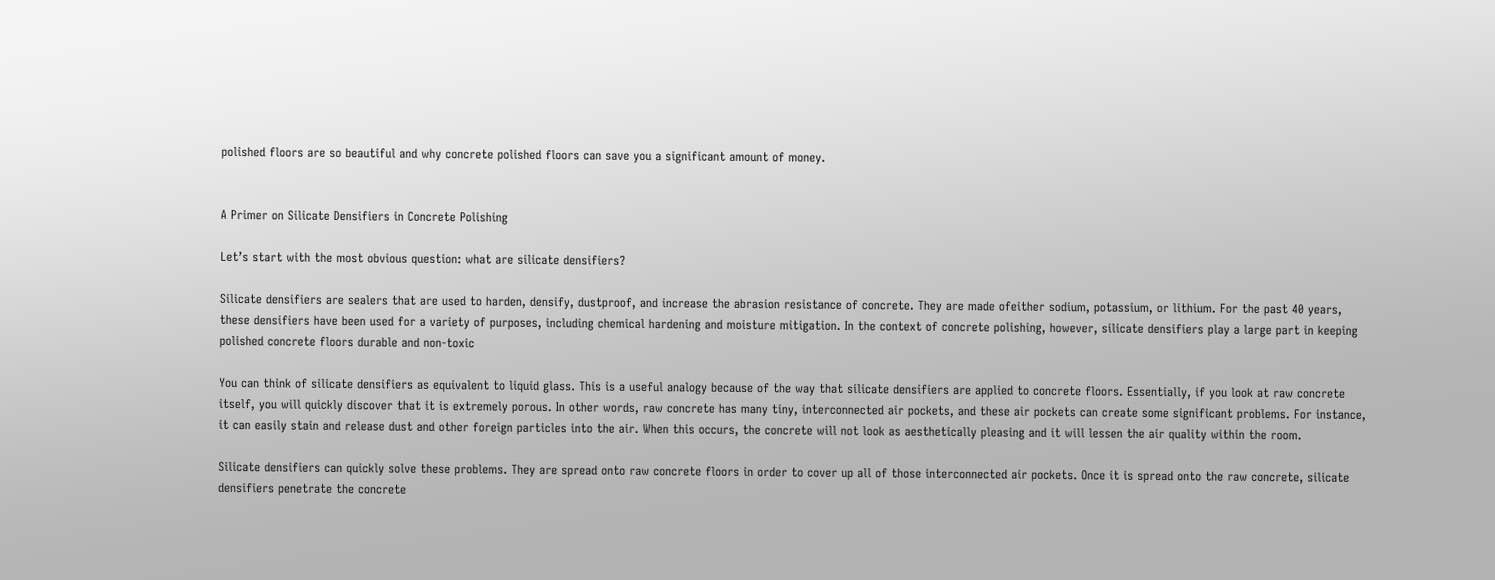polished floors are so beautiful and why concrete polished floors can save you a significant amount of money.


A Primer on Silicate Densifiers in Concrete Polishing

Let’s start with the most obvious question: what are silicate densifiers?

Silicate densifiers are sealers that are used to harden, densify, dustproof, and increase the abrasion resistance of concrete. They are made ofeither sodium, potassium, or lithium. For the past 40 years, these densifiers have been used for a variety of purposes, including chemical hardening and moisture mitigation. In the context of concrete polishing, however, silicate densifiers play a large part in keeping polished concrete floors durable and non-toxic

You can think of silicate densifiers as equivalent to liquid glass. This is a useful analogy because of the way that silicate densifiers are applied to concrete floors. Essentially, if you look at raw concrete itself, you will quickly discover that it is extremely porous. In other words, raw concrete has many tiny, interconnected air pockets, and these air pockets can create some significant problems. For instance, it can easily stain and release dust and other foreign particles into the air. When this occurs, the concrete will not look as aesthetically pleasing and it will lessen the air quality within the room.

Silicate densifiers can quickly solve these problems. They are spread onto raw concrete floors in order to cover up all of those interconnected air pockets. Once it is spread onto the raw concrete, silicate densifiers penetrate the concrete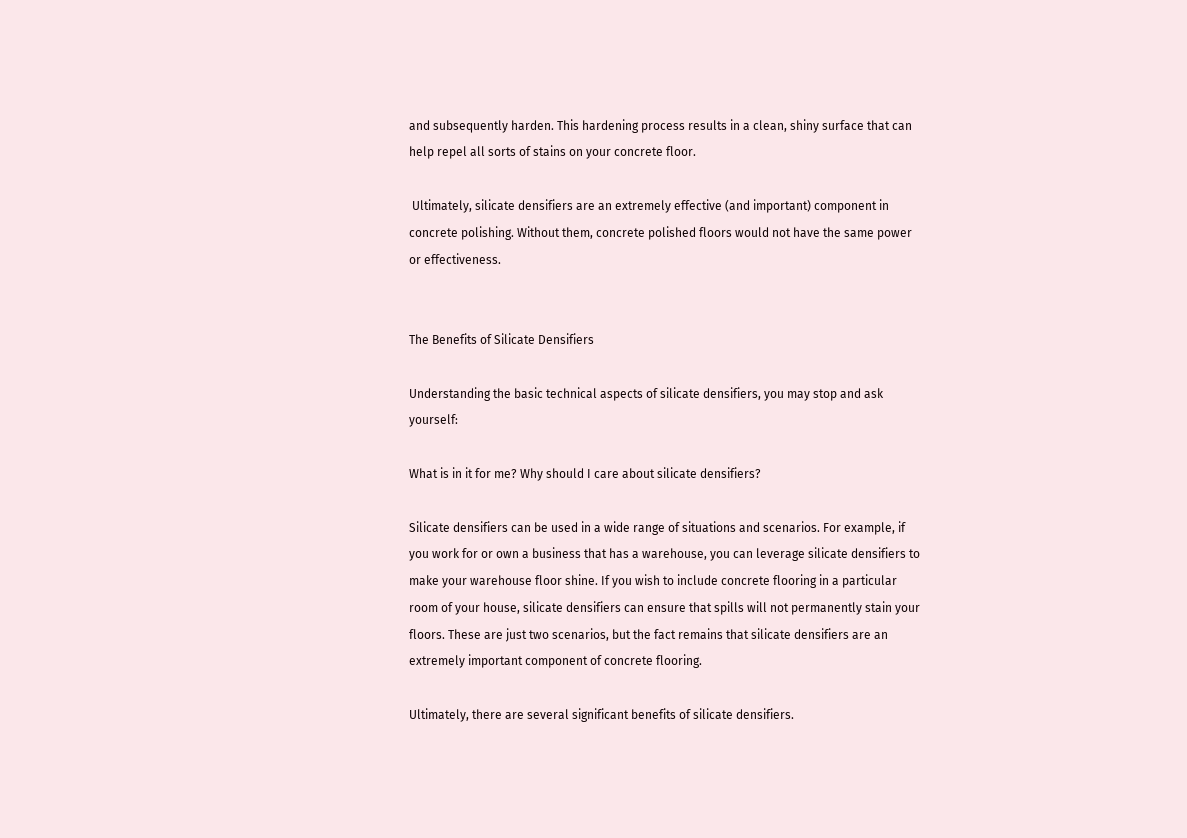and subsequently harden. This hardening process results in a clean, shiny surface that can help repel all sorts of stains on your concrete floor.

 Ultimately, silicate densifiers are an extremely effective (and important) component in concrete polishing. Without them, concrete polished floors would not have the same power or effectiveness.


The Benefits of Silicate Densifiers

Understanding the basic technical aspects of silicate densifiers, you may stop and ask yourself:

What is in it for me? Why should I care about silicate densifiers?

Silicate densifiers can be used in a wide range of situations and scenarios. For example, if you work for or own a business that has a warehouse, you can leverage silicate densifiers to make your warehouse floor shine. If you wish to include concrete flooring in a particular room of your house, silicate densifiers can ensure that spills will not permanently stain your floors. These are just two scenarios, but the fact remains that silicate densifiers are an extremely important component of concrete flooring.

Ultimately, there are several significant benefits of silicate densifiers.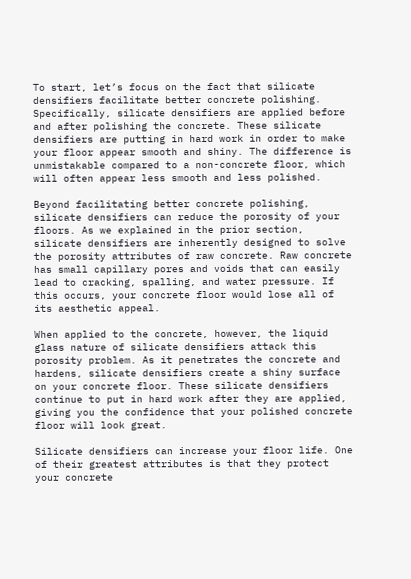To start, let’s focus on the fact that silicate densifiers facilitate better concrete polishing. Specifically, silicate densifiers are applied before and after polishing the concrete. These silicate densifiers are putting in hard work in order to make your floor appear smooth and shiny. The difference is unmistakable compared to a non-concrete floor, which will often appear less smooth and less polished.

Beyond facilitating better concrete polishing, silicate densifiers can reduce the porosity of your floors. As we explained in the prior section, silicate densifiers are inherently designed to solve the porosity attributes of raw concrete. Raw concrete has small capillary pores and voids that can easily lead to cracking, spalling, and water pressure. If this occurs, your concrete floor would lose all of its aesthetic appeal.

When applied to the concrete, however, the liquid glass nature of silicate densifiers attack this porosity problem. As it penetrates the concrete and hardens, silicate densifiers create a shiny surface on your concrete floor. These silicate densifiers continue to put in hard work after they are applied, giving you the confidence that your polished concrete floor will look great.

Silicate densifiers can increase your floor life. One of their greatest attributes is that they protect your concrete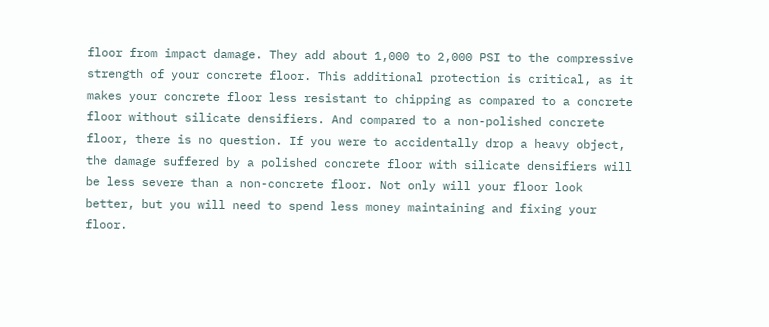floor from impact damage. They add about 1,000 to 2,000 PSI to the compressive strength of your concrete floor. This additional protection is critical, as it makes your concrete floor less resistant to chipping as compared to a concrete floor without silicate densifiers. And compared to a non-polished concrete floor, there is no question. If you were to accidentally drop a heavy object, the damage suffered by a polished concrete floor with silicate densifiers will be less severe than a non-concrete floor. Not only will your floor look better, but you will need to spend less money maintaining and fixing your floor.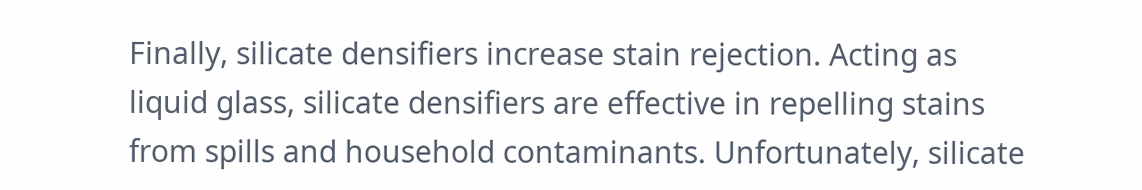Finally, silicate densifiers increase stain rejection. Acting as liquid glass, silicate densifiers are effective in repelling stains from spills and household contaminants. Unfortunately, silicate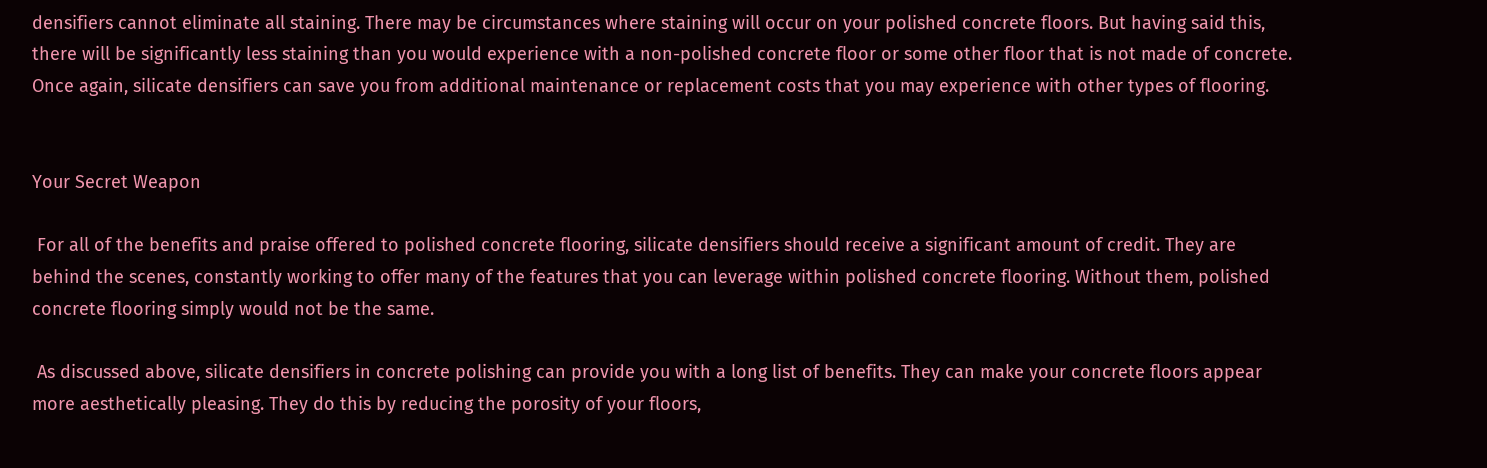densifiers cannot eliminate all staining. There may be circumstances where staining will occur on your polished concrete floors. But having said this, there will be significantly less staining than you would experience with a non-polished concrete floor or some other floor that is not made of concrete. Once again, silicate densifiers can save you from additional maintenance or replacement costs that you may experience with other types of flooring.


Your Secret Weapon

 For all of the benefits and praise offered to polished concrete flooring, silicate densifiers should receive a significant amount of credit. They are behind the scenes, constantly working to offer many of the features that you can leverage within polished concrete flooring. Without them, polished concrete flooring simply would not be the same.

 As discussed above, silicate densifiers in concrete polishing can provide you with a long list of benefits. They can make your concrete floors appear more aesthetically pleasing. They do this by reducing the porosity of your floors,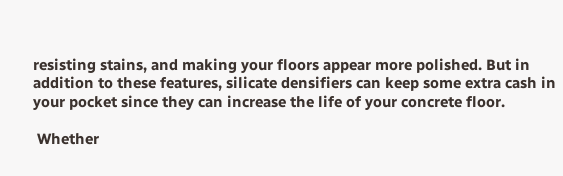resisting stains, and making your floors appear more polished. But in addition to these features, silicate densifiers can keep some extra cash in your pocket since they can increase the life of your concrete floor.

 Whether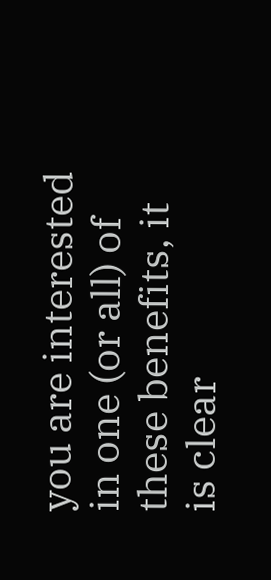you are interested in one (or all) of these benefits, it is clear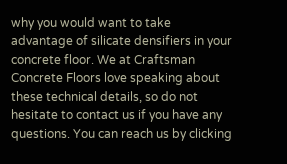why you would want to take advantage of silicate densifiers in your concrete floor. We at Craftsman Concrete Floors love speaking about these technical details, so do not hesitate to contact us if you have any questions. You can reach us by clicking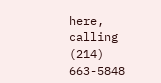here, calling (214) 663-5848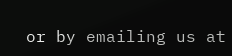or by emailing us at